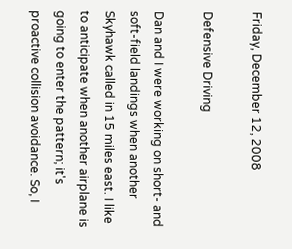Friday, December 12, 2008

Defensive Driving

Dan and I were working on short- and soft-field landings when another Skyhawk called in 15 miles east. I like to anticipate when another airplane is going to enter the pattern; it's proactive collision avoidance. So, I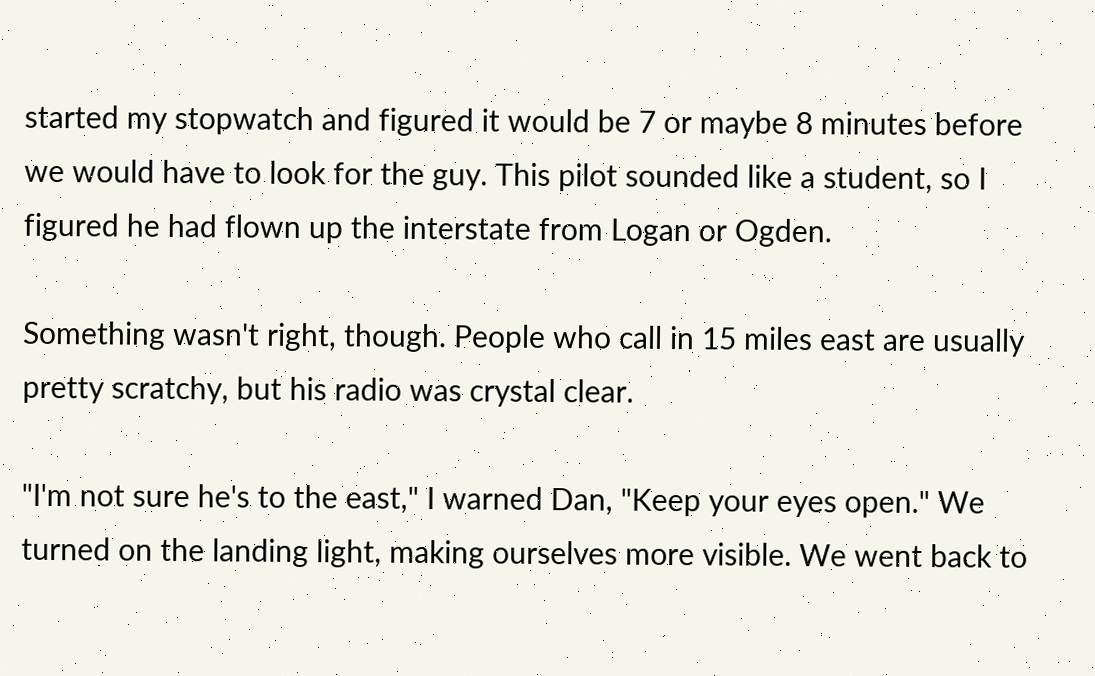started my stopwatch and figured it would be 7 or maybe 8 minutes before we would have to look for the guy. This pilot sounded like a student, so I figured he had flown up the interstate from Logan or Ogden.

Something wasn't right, though. People who call in 15 miles east are usually pretty scratchy, but his radio was crystal clear.

"I'm not sure he's to the east," I warned Dan, "Keep your eyes open." We turned on the landing light, making ourselves more visible. We went back to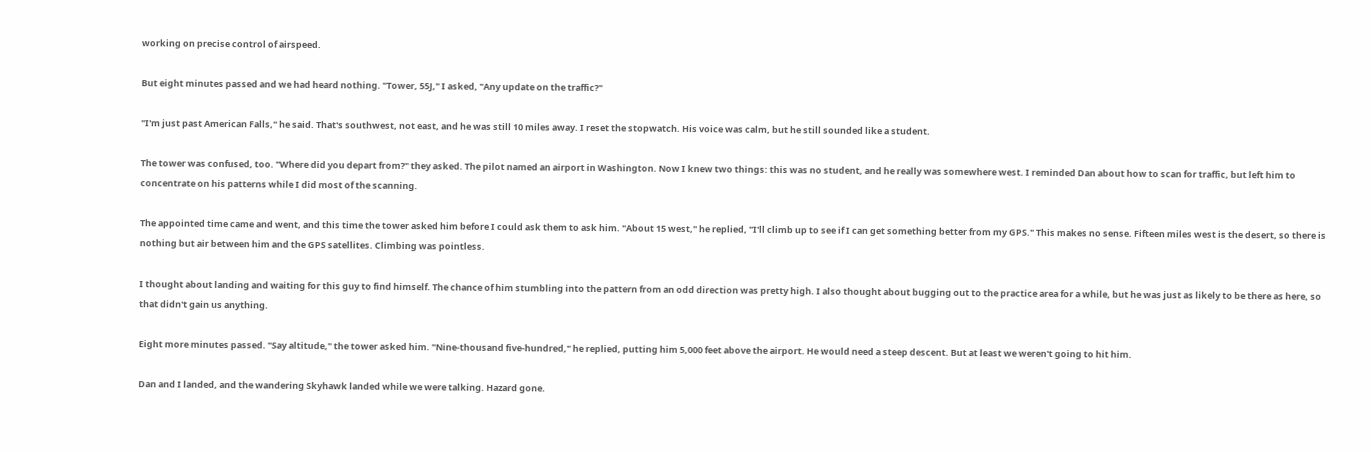working on precise control of airspeed.

But eight minutes passed and we had heard nothing. "Tower, 55J," I asked, "Any update on the traffic?"

"I'm just past American Falls," he said. That's southwest, not east, and he was still 10 miles away. I reset the stopwatch. His voice was calm, but he still sounded like a student.

The tower was confused, too. "Where did you depart from?" they asked. The pilot named an airport in Washington. Now I knew two things: this was no student, and he really was somewhere west. I reminded Dan about how to scan for traffic, but left him to concentrate on his patterns while I did most of the scanning.

The appointed time came and went, and this time the tower asked him before I could ask them to ask him. "About 15 west," he replied, "I'll climb up to see if I can get something better from my GPS." This makes no sense. Fifteen miles west is the desert, so there is nothing but air between him and the GPS satellites. Climbing was pointless.

I thought about landing and waiting for this guy to find himself. The chance of him stumbling into the pattern from an odd direction was pretty high. I also thought about bugging out to the practice area for a while, but he was just as likely to be there as here, so that didn't gain us anything.

Eight more minutes passed. "Say altitude," the tower asked him. "Nine-thousand five-hundred," he replied, putting him 5,000 feet above the airport. He would need a steep descent. But at least we weren't going to hit him.

Dan and I landed, and the wandering Skyhawk landed while we were talking. Hazard gone.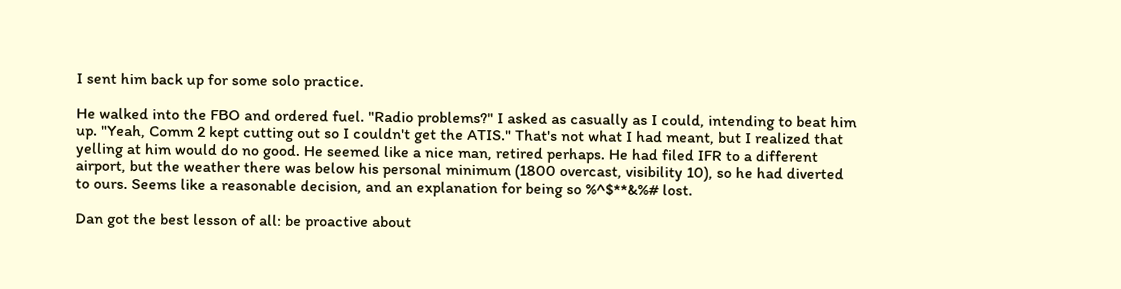I sent him back up for some solo practice.

He walked into the FBO and ordered fuel. "Radio problems?" I asked as casually as I could, intending to beat him up. "Yeah, Comm 2 kept cutting out so I couldn't get the ATIS." That's not what I had meant, but I realized that yelling at him would do no good. He seemed like a nice man, retired perhaps. He had filed IFR to a different airport, but the weather there was below his personal minimum (1800 overcast, visibility 10), so he had diverted to ours. Seems like a reasonable decision, and an explanation for being so %^$**&%# lost.

Dan got the best lesson of all: be proactive about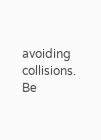avoiding collisions. Be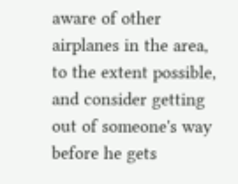aware of other airplanes in the area, to the extent possible, and consider getting out of someone's way before he gets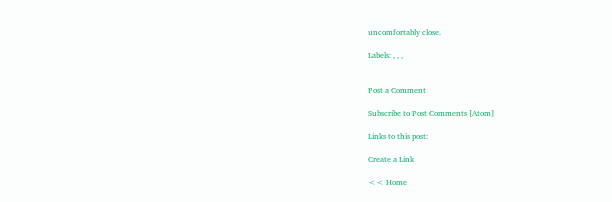uncomfortably close.

Labels: , , ,


Post a Comment

Subscribe to Post Comments [Atom]

Links to this post:

Create a Link

<< Home